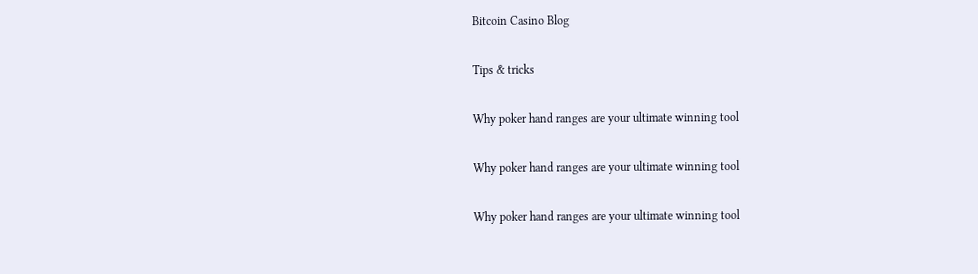Bitcoin Casino Blog

Tips & tricks

Why poker hand ranges are your ultimate winning tool

Why poker hand ranges are your ultimate winning tool

Why poker hand ranges are your ultimate winning tool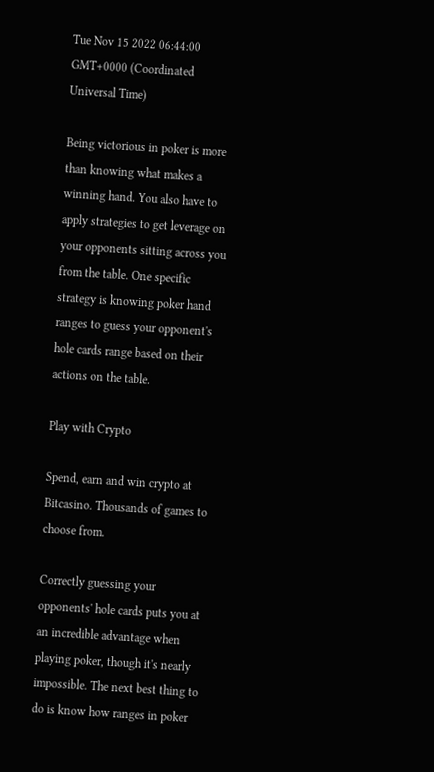Tue Nov 15 2022 06:44:00 GMT+0000 (Coordinated Universal Time)

Being victorious in poker is more than knowing what makes a winning hand. You also have to apply strategies to get leverage on your opponents sitting across you from the table. One specific strategy is knowing poker hand ranges to guess your opponent's hole cards range based on their actions on the table.

Play with Crypto

Spend, earn and win crypto at Bitcasino. Thousands of games to choose from.

Correctly guessing your opponents' hole cards puts you at an incredible advantage when playing poker, though it's nearly impossible. The next best thing to do is know how ranges in poker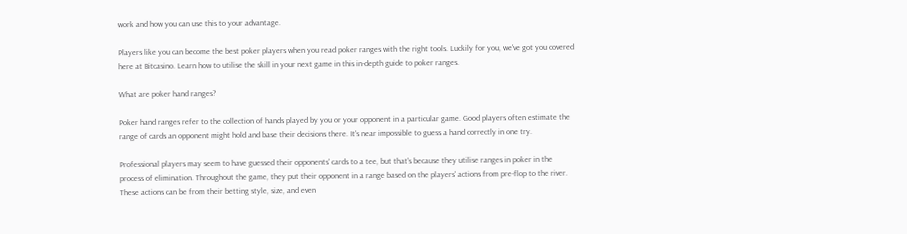work and how you can use this to your advantage.

Players like you can become the best poker players when you read poker ranges with the right tools. Luckily for you, we've got you covered here at Bitcasino. Learn how to utilise the skill in your next game in this in-depth guide to poker ranges.

What are poker hand ranges?

Poker hand ranges refer to the collection of hands played by you or your opponent in a particular game. Good players often estimate the range of cards an opponent might hold and base their decisions there. It's near impossible to guess a hand correctly in one try.

Professional players may seem to have guessed their opponents' cards to a tee, but that's because they utilise ranges in poker in the process of elimination. Throughout the game, they put their opponent in a range based on the players' actions from pre-flop to the river. These actions can be from their betting style, size, and even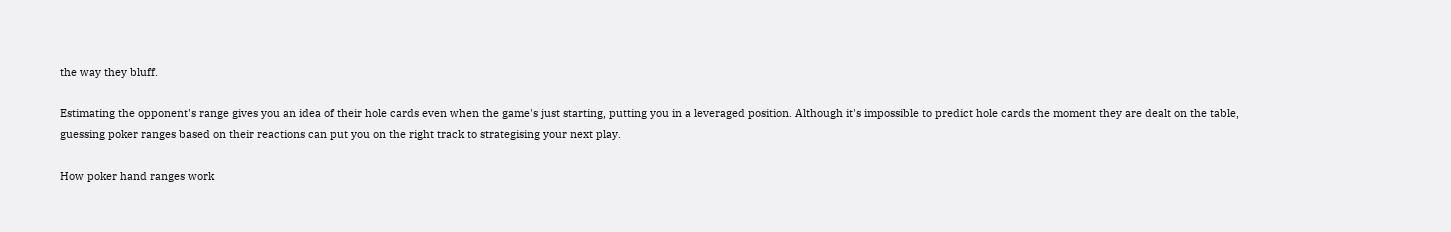the way they bluff.

Estimating the opponent's range gives you an idea of their hole cards even when the game's just starting, putting you in a leveraged position. Although it's impossible to predict hole cards the moment they are dealt on the table, guessing poker ranges based on their reactions can put you on the right track to strategising your next play.

How poker hand ranges work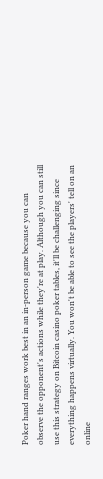Poker hand ranges work best in an in-person game because you can observe the opponent's actions while they're at play. Although you can still use this strategy on Bitcoin casino poker tables, it'll be challenging since everything happens virtually. You won't be able to see the players' tell on an online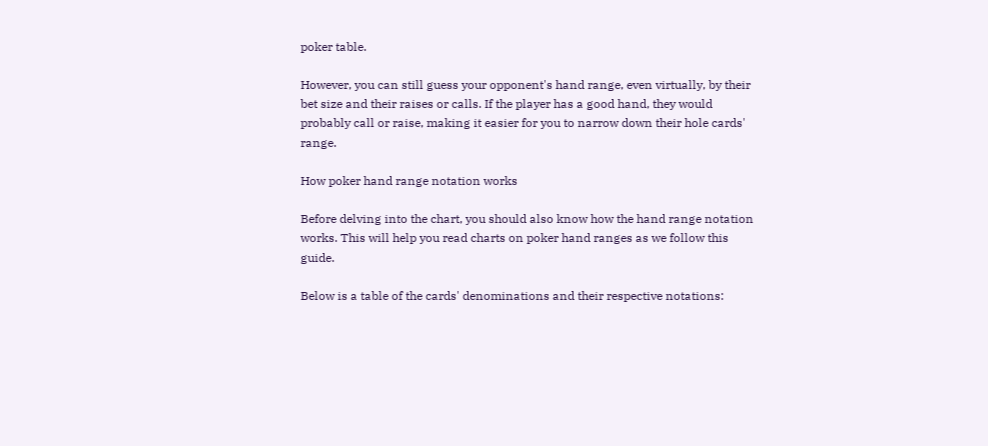poker table.

However, you can still guess your opponent's hand range, even virtually, by their bet size and their raises or calls. If the player has a good hand, they would probably call or raise, making it easier for you to narrow down their hole cards' range.

How poker hand range notation works

Before delving into the chart, you should also know how the hand range notation works. This will help you read charts on poker hand ranges as we follow this guide.

Below is a table of the cards' denominations and their respective notations: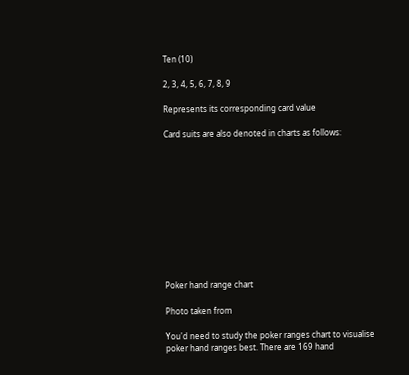Ten (10)

2, 3, 4, 5, 6, 7, 8, 9

Represents its corresponding card value

Card suits are also denoted in charts as follows:











Poker hand range chart

Photo taken from

You'd need to study the poker ranges chart to visualise poker hand ranges best. There are 169 hand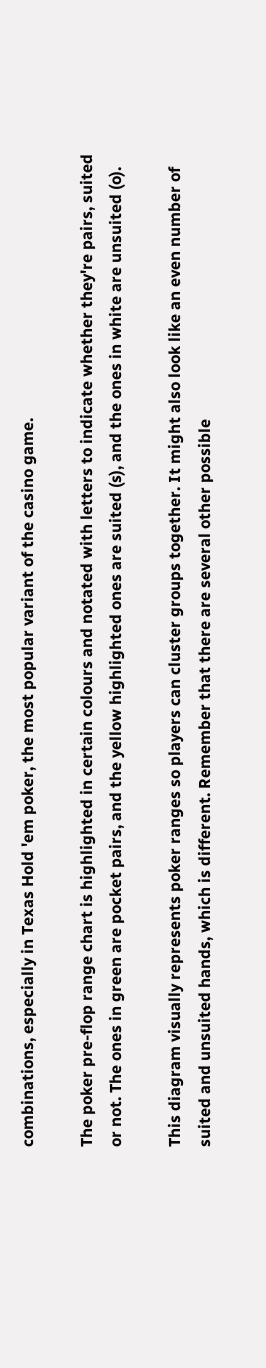combinations, especially in Texas Hold 'em poker, the most popular variant of the casino game.

The poker pre-flop range chart is highlighted in certain colours and notated with letters to indicate whether they're pairs, suited or not. The ones in green are pocket pairs, and the yellow highlighted ones are suited (s), and the ones in white are unsuited (o).

This diagram visually represents poker ranges so players can cluster groups together. It might also look like an even number of suited and unsuited hands, which is different. Remember that there are several other possible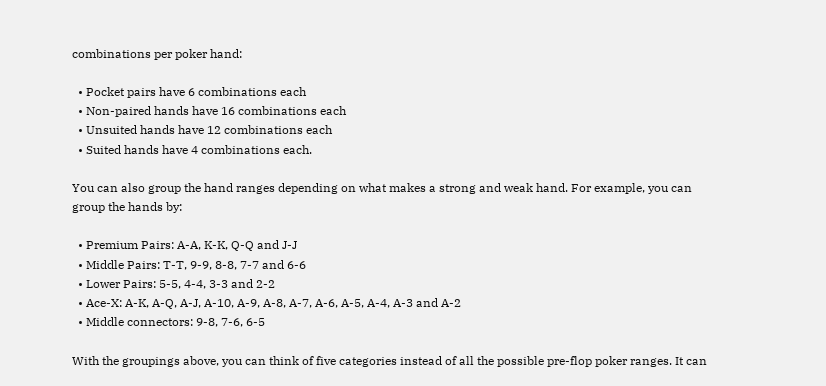combinations per poker hand:

  • Pocket pairs have 6 combinations each
  • Non-paired hands have 16 combinations each
  • Unsuited hands have 12 combinations each
  • Suited hands have 4 combinations each.

You can also group the hand ranges depending on what makes a strong and weak hand. For example, you can group the hands by:

  • Premium Pairs: A-A, K-K, Q-Q and J-J
  • Middle Pairs: T-T, 9-9, 8-8, 7-7 and 6-6
  • Lower Pairs: 5-5, 4-4, 3-3 and 2-2
  • Ace-X: A-K, A-Q, A-J, A-10, A-9, A-8, A-7, A-6, A-5, A-4, A-3 and A-2
  • Middle connectors: 9-8, 7-6, 6-5

With the groupings above, you can think of five categories instead of all the possible pre-flop poker ranges. It can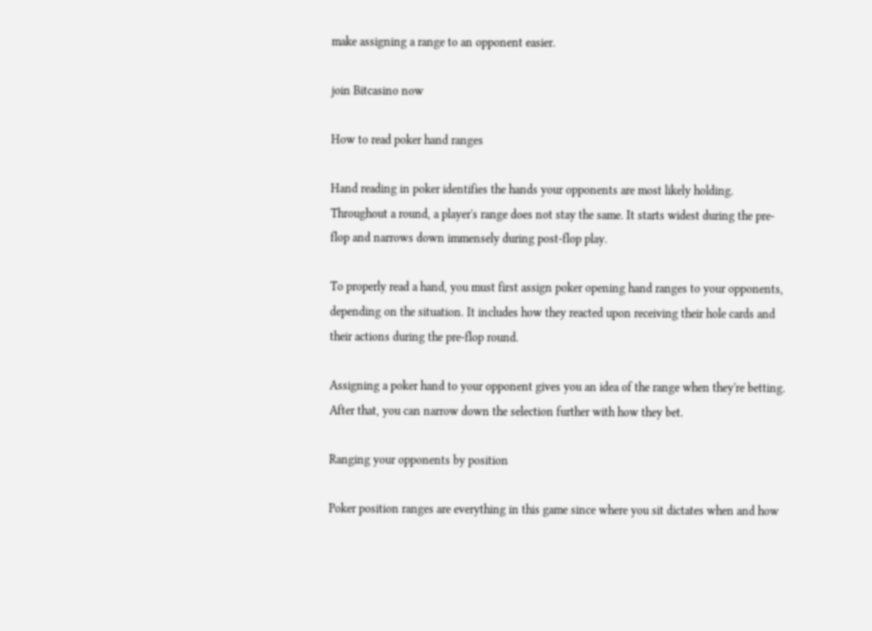make assigning a range to an opponent easier.

join Bitcasino now

How to read poker hand ranges

Hand reading in poker identifies the hands your opponents are most likely holding. Throughout a round, a player's range does not stay the same. It starts widest during the pre-flop and narrows down immensely during post-flop play.

To properly read a hand, you must first assign poker opening hand ranges to your opponents, depending on the situation. It includes how they reacted upon receiving their hole cards and their actions during the pre-flop round.

Assigning a poker hand to your opponent gives you an idea of the range when they're betting. After that, you can narrow down the selection further with how they bet.

Ranging your opponents by position

Poker position ranges are everything in this game since where you sit dictates when and how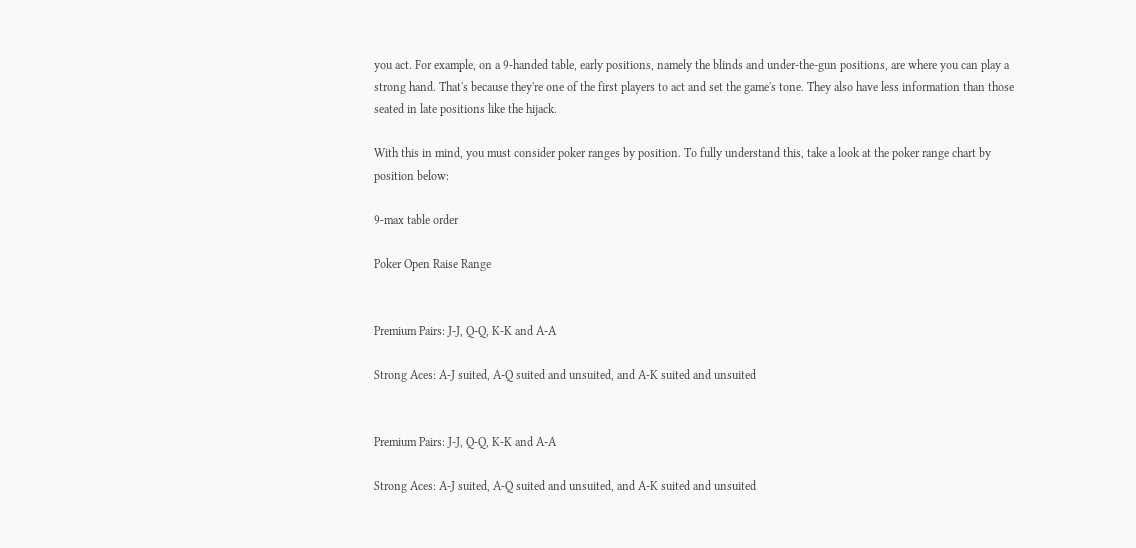you act. For example, on a 9-handed table, early positions, namely the blinds and under-the-gun positions, are where you can play a strong hand. That's because they're one of the first players to act and set the game's tone. They also have less information than those seated in late positions like the hijack.

With this in mind, you must consider poker ranges by position. To fully understand this, take a look at the poker range chart by position below:

9-max table order

Poker Open Raise Range


Premium Pairs: J-J, Q-Q, K-K and A-A

Strong Aces: A-J suited, A-Q suited and unsuited, and A-K suited and unsuited


Premium Pairs: J-J, Q-Q, K-K and A-A

Strong Aces: A-J suited, A-Q suited and unsuited, and A-K suited and unsuited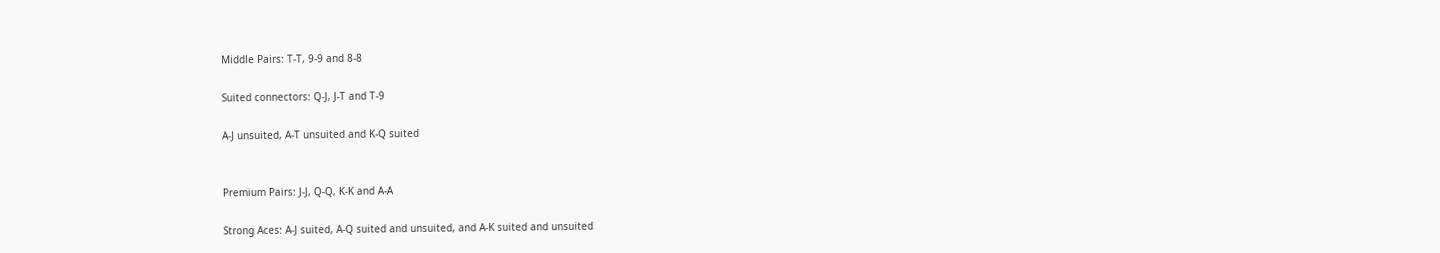Middle Pairs: T-T, 9-9 and 8-8

Suited connectors: Q-J, J-T and T-9

A-J unsuited, A-T unsuited and K-Q suited


Premium Pairs: J-J, Q-Q, K-K and A-A

Strong Aces: A-J suited, A-Q suited and unsuited, and A-K suited and unsuited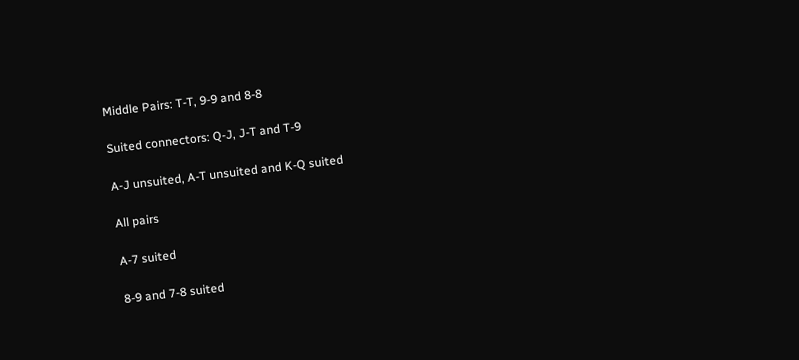Middle Pairs: T-T, 9-9 and 8-8

Suited connectors: Q-J, J-T and T-9

A-J unsuited, A-T unsuited and K-Q suited

All pairs

A-7 suited

8-9 and 7-8 suited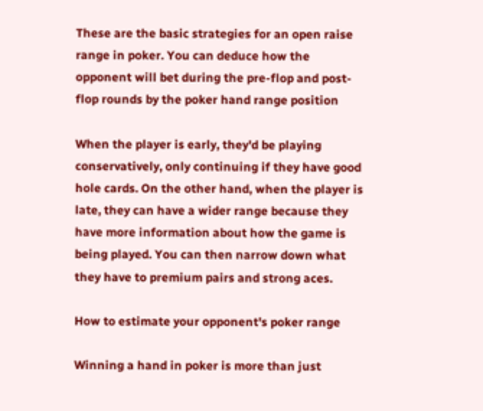These are the basic strategies for an open raise range in poker. You can deduce how the opponent will bet during the pre-flop and post-flop rounds by the poker hand range position

When the player is early, they'd be playing conservatively, only continuing if they have good hole cards. On the other hand, when the player is late, they can have a wider range because they have more information about how the game is being played. You can then narrow down what they have to premium pairs and strong aces.

How to estimate your opponent's poker range

Winning a hand in poker is more than just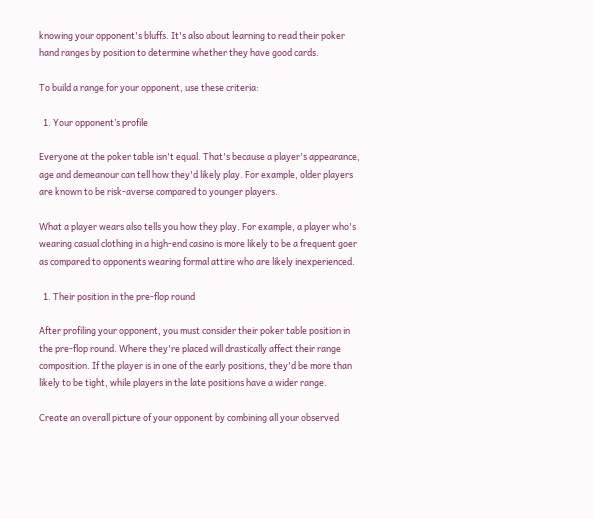knowing your opponent's bluffs. It's also about learning to read their poker hand ranges by position to determine whether they have good cards.

To build a range for your opponent, use these criteria:

  1. Your opponent’s profile

Everyone at the poker table isn't equal. That's because a player's appearance, age and demeanour can tell how they'd likely play. For example, older players are known to be risk-averse compared to younger players.

What a player wears also tells you how they play. For example, a player who's wearing casual clothing in a high-end casino is more likely to be a frequent goer as compared to opponents wearing formal attire who are likely inexperienced.

  1. Their position in the pre-flop round

After profiling your opponent, you must consider their poker table position in the pre-flop round. Where they're placed will drastically affect their range composition. If the player is in one of the early positions, they'd be more than likely to be tight, while players in the late positions have a wider range.

Create an overall picture of your opponent by combining all your observed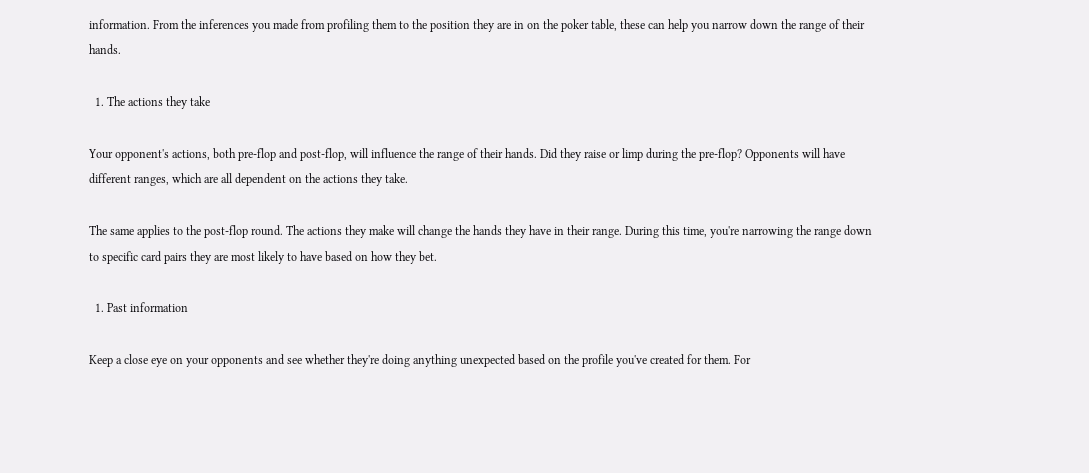information. From the inferences you made from profiling them to the position they are in on the poker table, these can help you narrow down the range of their hands.

  1. The actions they take

Your opponent's actions, both pre-flop and post-flop, will influence the range of their hands. Did they raise or limp during the pre-flop? Opponents will have different ranges, which are all dependent on the actions they take.

The same applies to the post-flop round. The actions they make will change the hands they have in their range. During this time, you're narrowing the range down to specific card pairs they are most likely to have based on how they bet.

  1. Past information

Keep a close eye on your opponents and see whether they're doing anything unexpected based on the profile you've created for them. For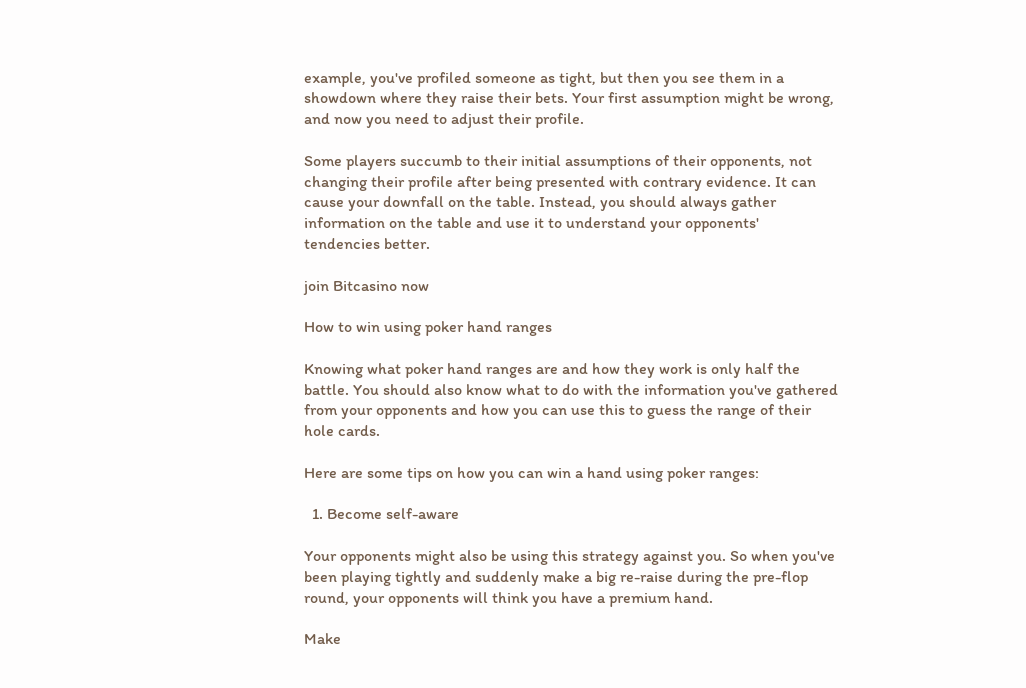example, you've profiled someone as tight, but then you see them in a showdown where they raise their bets. Your first assumption might be wrong, and now you need to adjust their profile.

Some players succumb to their initial assumptions of their opponents, not changing their profile after being presented with contrary evidence. It can cause your downfall on the table. Instead, you should always gather information on the table and use it to understand your opponents' tendencies better.

join Bitcasino now

How to win using poker hand ranges

Knowing what poker hand ranges are and how they work is only half the battle. You should also know what to do with the information you've gathered from your opponents and how you can use this to guess the range of their hole cards.

Here are some tips on how you can win a hand using poker ranges:

  1. Become self-aware

Your opponents might also be using this strategy against you. So when you've been playing tightly and suddenly make a big re-raise during the pre-flop round, your opponents will think you have a premium hand.

Make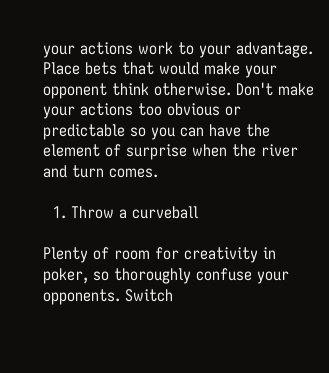your actions work to your advantage. Place bets that would make your opponent think otherwise. Don't make your actions too obvious or predictable so you can have the element of surprise when the river and turn comes.

  1. Throw a curveball

Plenty of room for creativity in poker, so thoroughly confuse your opponents. Switch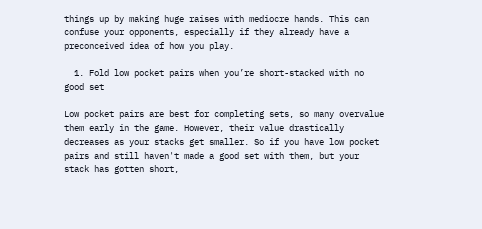things up by making huge raises with mediocre hands. This can confuse your opponents, especially if they already have a preconceived idea of how you play.

  1. Fold low pocket pairs when you’re short-stacked with no good set

Low pocket pairs are best for completing sets, so many overvalue them early in the game. However, their value drastically decreases as your stacks get smaller. So if you have low pocket pairs and still haven't made a good set with them, but your stack has gotten short,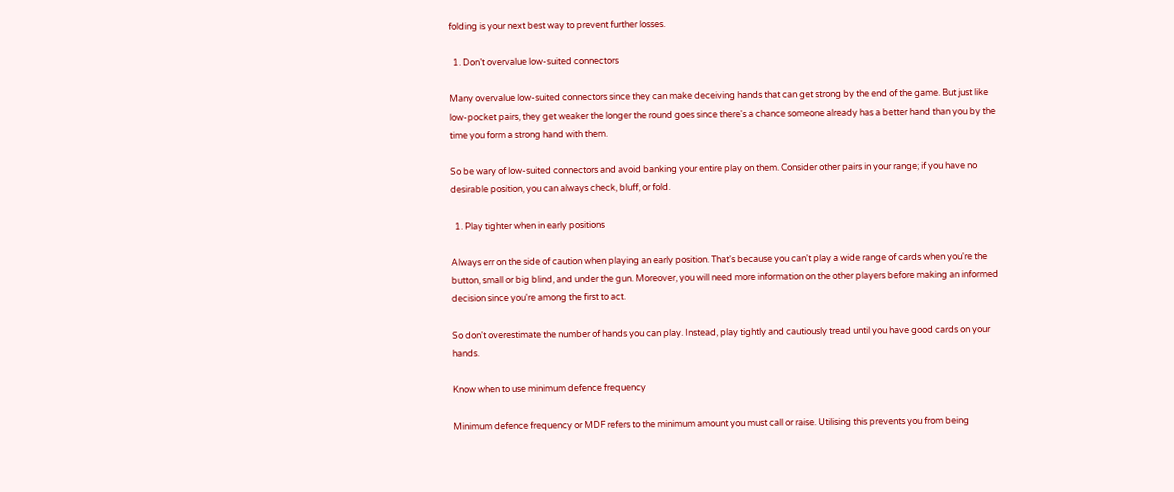folding is your next best way to prevent further losses.

  1. Don’t overvalue low-suited connectors

Many overvalue low-suited connectors since they can make deceiving hands that can get strong by the end of the game. But just like low-pocket pairs, they get weaker the longer the round goes since there's a chance someone already has a better hand than you by the time you form a strong hand with them.

So be wary of low-suited connectors and avoid banking your entire play on them. Consider other pairs in your range; if you have no desirable position, you can always check, bluff, or fold.

  1. Play tighter when in early positions

Always err on the side of caution when playing an early position. That's because you can't play a wide range of cards when you're the button, small or big blind, and under the gun. Moreover, you will need more information on the other players before making an informed decision since you're among the first to act.

So don't overestimate the number of hands you can play. Instead, play tightly and cautiously tread until you have good cards on your hands.

Know when to use minimum defence frequency

Minimum defence frequency or MDF refers to the minimum amount you must call or raise. Utilising this prevents you from being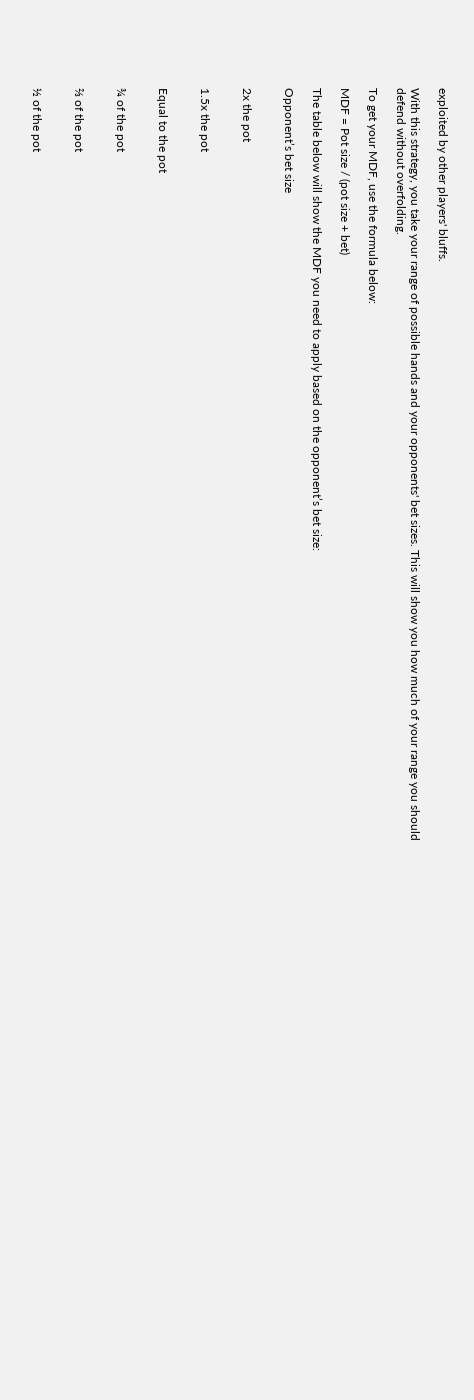exploited by other players' bluffs.

With this strategy, you take your range of possible hands and your opponents' bet sizes. This will show you how much of your range you should defend without overfolding.

To get your MDF, use the formula below:

MDF = Pot size / (pot size + bet)

The table below will show the MDF you need to apply based on the opponent’s bet size:

Opponent’s bet size


2x the pot


1.5x the pot


Equal to the pot


¾ of the pot


⅔ of the pot


½ of the pot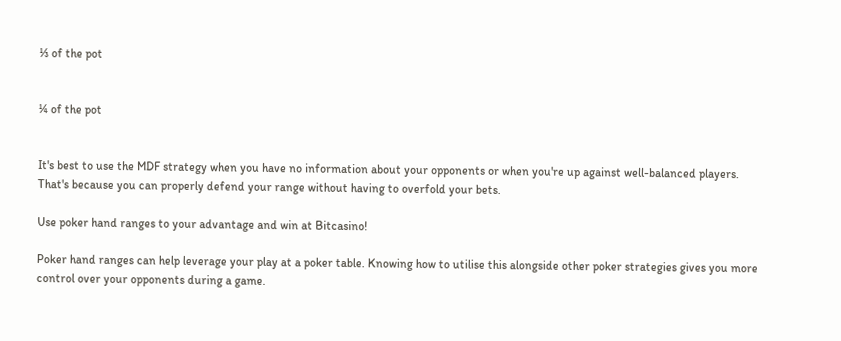⅓ of the pot


¼ of the pot


It's best to use the MDF strategy when you have no information about your opponents or when you're up against well-balanced players. That's because you can properly defend your range without having to overfold your bets.

Use poker hand ranges to your advantage and win at Bitcasino!

Poker hand ranges can help leverage your play at a poker table. Knowing how to utilise this alongside other poker strategies gives you more control over your opponents during a game.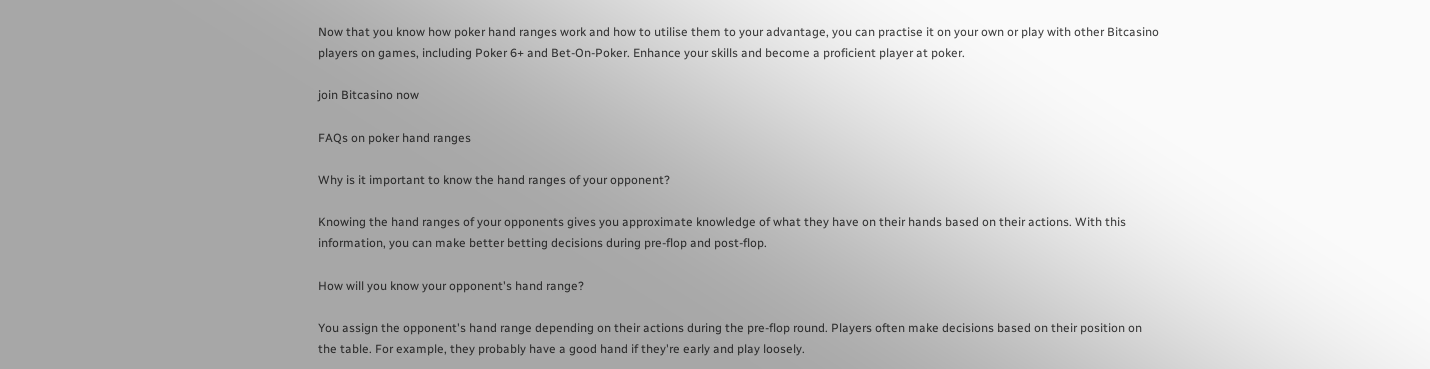Now that you know how poker hand ranges work and how to utilise them to your advantage, you can practise it on your own or play with other Bitcasino players on games, including Poker 6+ and Bet-On-Poker. Enhance your skills and become a proficient player at poker.

join Bitcasino now

FAQs on poker hand ranges

Why is it important to know the hand ranges of your opponent?

Knowing the hand ranges of your opponents gives you approximate knowledge of what they have on their hands based on their actions. With this information, you can make better betting decisions during pre-flop and post-flop.

How will you know your opponent's hand range?

You assign the opponent's hand range depending on their actions during the pre-flop round. Players often make decisions based on their position on the table. For example, they probably have a good hand if they're early and play loosely.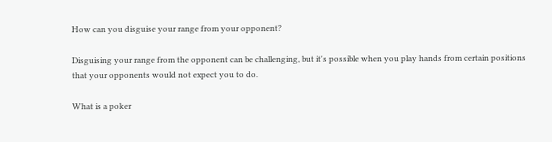How can you disguise your range from your opponent?

Disguising your range from the opponent can be challenging, but it's possible when you play hands from certain positions that your opponents would not expect you to do.

What is a poker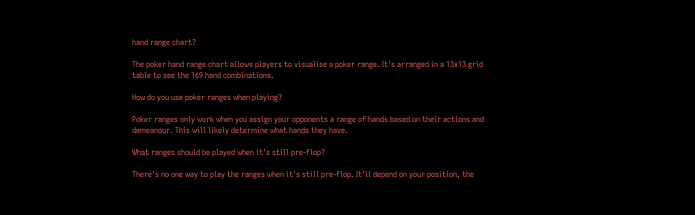hand range chart?

The poker hand range chart allows players to visualise a poker range. It's arranged in a 13x13 grid table to see the 169 hand combinations.

How do you use poker ranges when playing?

Poker ranges only work when you assign your opponents a range of hands based on their actions and demeanour. This will likely determine what hands they have.

What ranges should be played when it's still pre-flop?

There's no one way to play the ranges when it's still pre-flop. It'll depend on your position, the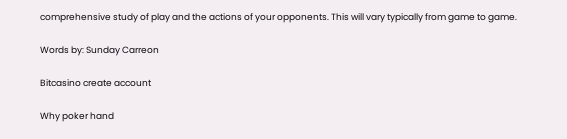comprehensive study of play and the actions of your opponents. This will vary typically from game to game.

Words by: Sunday Carreon

Bitcasino create account

Why poker hand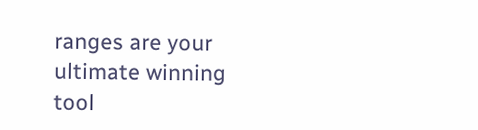ranges are your ultimate winning tool